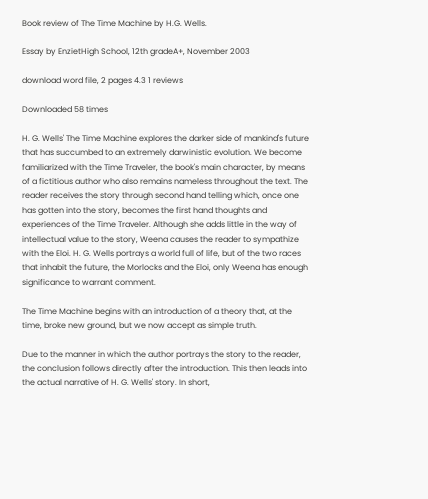Book review of The Time Machine by H.G. Wells.

Essay by EnzietHigh School, 12th gradeA+, November 2003

download word file, 2 pages 4.3 1 reviews

Downloaded 58 times

H. G. Wells' The Time Machine explores the darker side of mankind's future that has succumbed to an extremely darwinistic evolution. We become familiarized with the Time Traveler, the book's main character, by means of a fictitious author who also remains nameless throughout the text. The reader receives the story through second hand telling which, once one has gotten into the story, becomes the first hand thoughts and experiences of the Time Traveler. Although she adds little in the way of intellectual value to the story, Weena causes the reader to sympathize with the Eloi. H. G. Wells portrays a world full of life, but of the two races that inhabit the future, the Morlocks and the Eloi, only Weena has enough significance to warrant comment.

The Time Machine begins with an introduction of a theory that, at the time, broke new ground, but we now accept as simple truth.

Due to the manner in which the author portrays the story to the reader, the conclusion follows directly after the introduction. This then leads into the actual narrative of H. G. Wells' story. In short,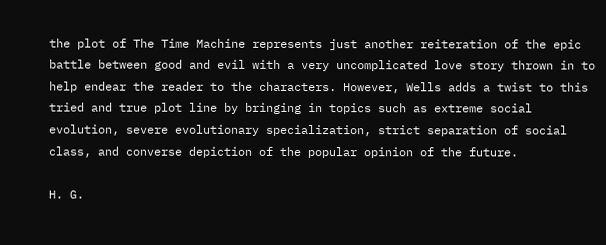the plot of The Time Machine represents just another reiteration of the epic battle between good and evil with a very uncomplicated love story thrown in to help endear the reader to the characters. However, Wells adds a twist to this tried and true plot line by bringing in topics such as extreme social evolution, severe evolutionary specialization, strict separation of social class, and converse depiction of the popular opinion of the future.

H. G.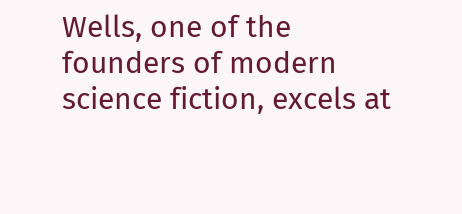Wells, one of the founders of modern science fiction, excels at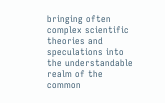bringing often complex scientific theories and speculations into the understandable realm of the common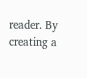reader. By creating a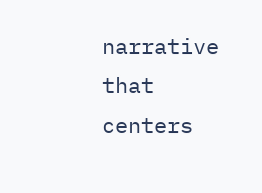narrative that centers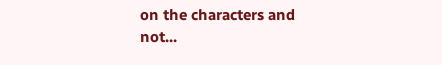on the characters and not...